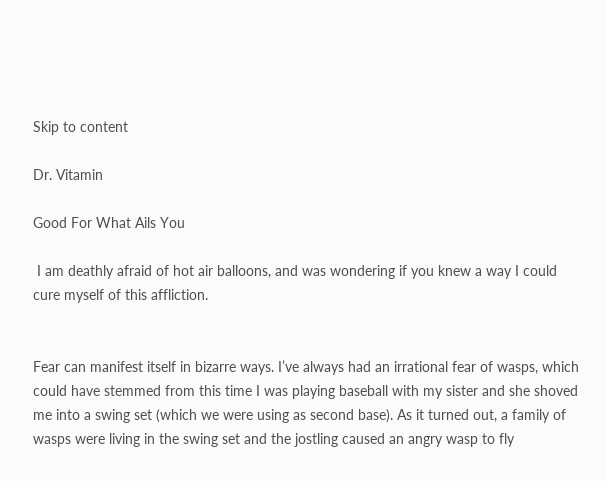Skip to content

Dr. Vitamin

Good For What Ails You

 I am deathly afraid of hot air balloons, and was wondering if you knew a way I could cure myself of this affliction.


Fear can manifest itself in bizarre ways. I’ve always had an irrational fear of wasps, which could have stemmed from this time I was playing baseball with my sister and she shoved me into a swing set (which we were using as second base). As it turned out, a family of wasps were living in the swing set and the jostling caused an angry wasp to fly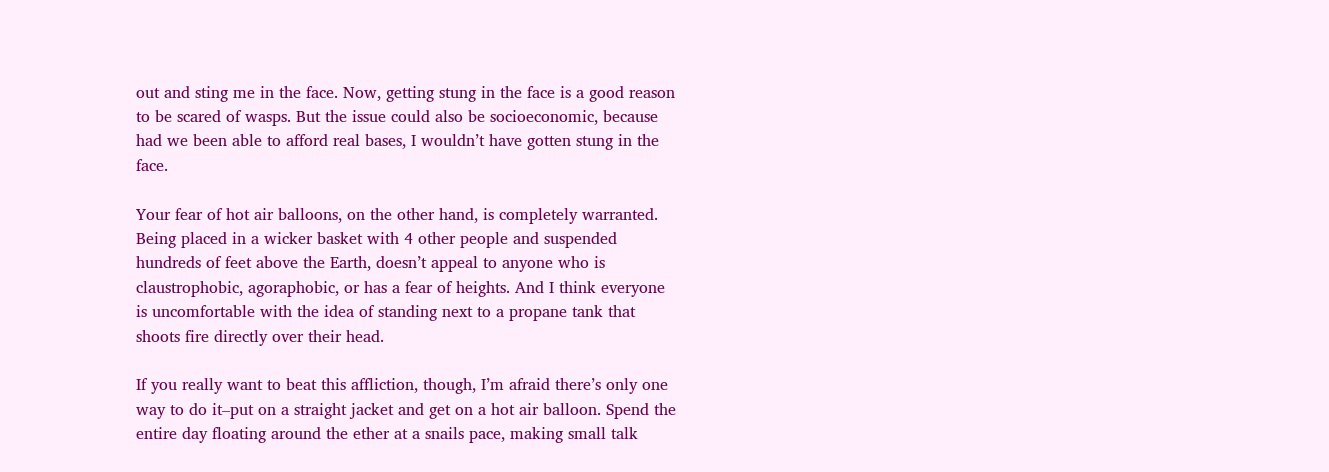out and sting me in the face. Now, getting stung in the face is a good reason to be scared of wasps. But the issue could also be socioeconomic, because had we been able to afford real bases, I wouldn’t have gotten stung in the face.

Your fear of hot air balloons, on the other hand, is completely warranted. Being placed in a wicker basket with 4 other people and suspended hundreds of feet above the Earth, doesn’t appeal to anyone who is claustrophobic, agoraphobic, or has a fear of heights. And I think everyone is uncomfortable with the idea of standing next to a propane tank that shoots fire directly over their head.

If you really want to beat this affliction, though, I’m afraid there’s only one way to do it–put on a straight jacket and get on a hot air balloon. Spend the entire day floating around the ether at a snails pace, making small talk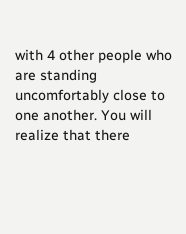with 4 other people who are standing uncomfortably close to one another. You will realize that there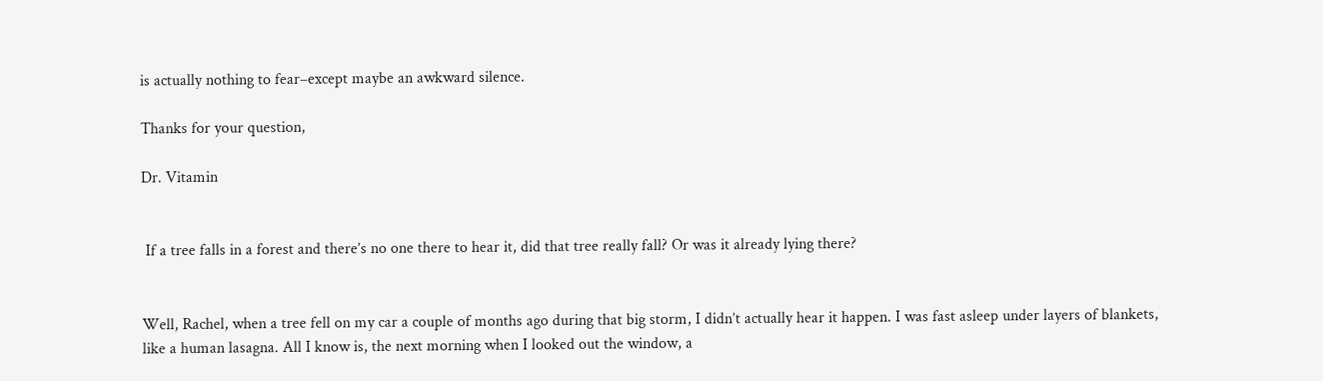is actually nothing to fear–except maybe an awkward silence.

Thanks for your question,

Dr. Vitamin


 If a tree falls in a forest and there’s no one there to hear it, did that tree really fall? Or was it already lying there?


Well, Rachel, when a tree fell on my car a couple of months ago during that big storm, I didn’t actually hear it happen. I was fast asleep under layers of blankets, like a human lasagna. All I know is, the next morning when I looked out the window, a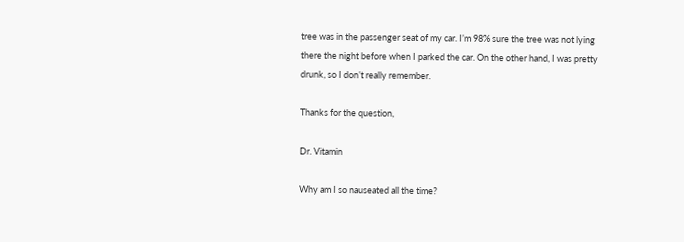tree was in the passenger seat of my car. I’m 98% sure the tree was not lying there the night before when I parked the car. On the other hand, I was pretty drunk, so I don’t really remember.

Thanks for the question,

Dr. Vitamin

Why am I so nauseated all the time?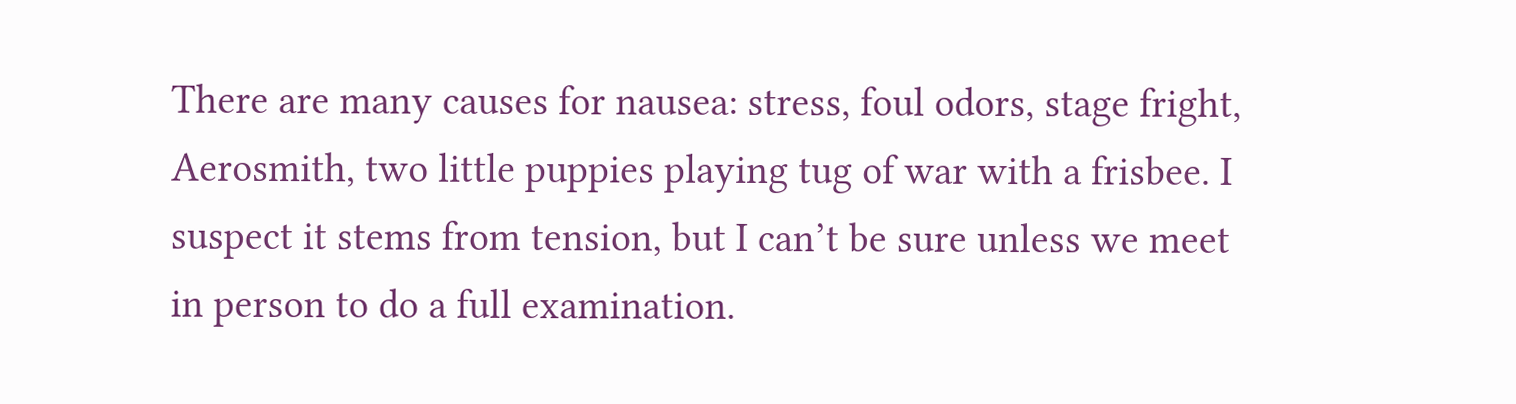There are many causes for nausea: stress, foul odors, stage fright, Aerosmith, two little puppies playing tug of war with a frisbee. I suspect it stems from tension, but I can’t be sure unless we meet in person to do a full examination.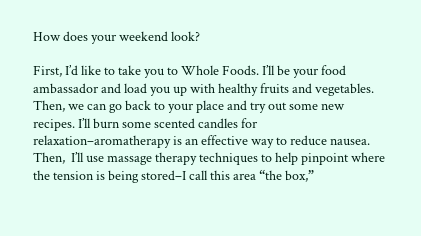How does your weekend look?

First, I’d like to take you to Whole Foods. I’ll be your food ambassador and load you up with healthy fruits and vegetables. Then, we can go back to your place and try out some new recipes. I’ll burn some scented candles for relaxation–aromatherapy is an effective way to reduce nausea. Then,  I’ll use massage therapy techniques to help pinpoint where the tension is being stored–I call this area “the box,”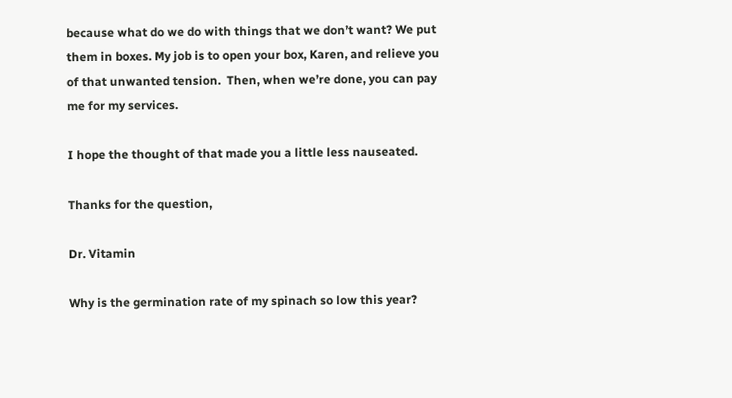because what do we do with things that we don’t want? We put them in boxes. My job is to open your box, Karen, and relieve you of that unwanted tension.  Then, when we’re done, you can pay me for my services.

I hope the thought of that made you a little less nauseated.

Thanks for the question,

Dr. Vitamin

Why is the germination rate of my spinach so low this year?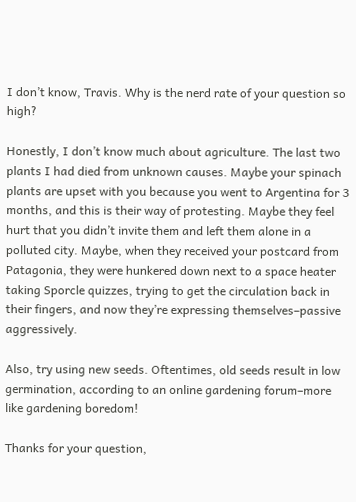I don’t know, Travis. Why is the nerd rate of your question so high?

Honestly, I don’t know much about agriculture. The last two plants I had died from unknown causes. Maybe your spinach plants are upset with you because you went to Argentina for 3 months, and this is their way of protesting. Maybe they feel hurt that you didn’t invite them and left them alone in a polluted city. Maybe, when they received your postcard from Patagonia, they were hunkered down next to a space heater taking Sporcle quizzes, trying to get the circulation back in their fingers, and now they’re expressing themselves–passive aggressively.

Also, try using new seeds. Oftentimes, old seeds result in low germination, according to an online gardening forum–more like gardening boredom!

Thanks for your question,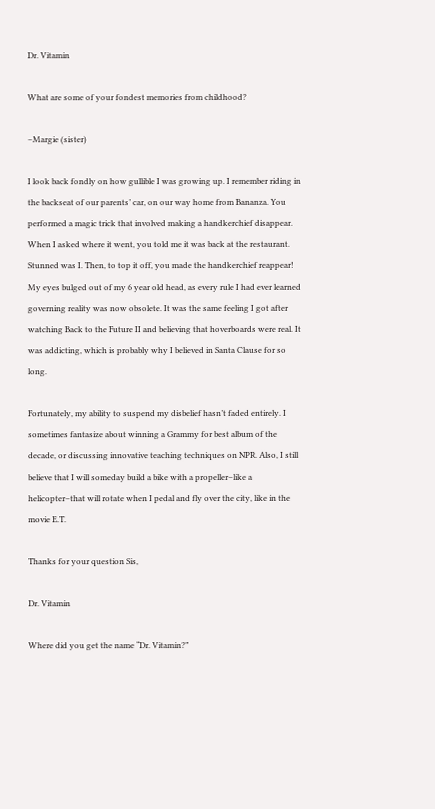Dr. Vitamin

What are some of your fondest memories from childhood?

–Margie (sister)

I look back fondly on how gullible I was growing up. I remember riding in the backseat of our parents’ car, on our way home from Bananza. You performed a magic trick that involved making a handkerchief disappear. When I asked where it went, you told me it was back at the restaurant. Stunned was I. Then, to top it off, you made the handkerchief reappear! My eyes bulged out of my 6 year old head, as every rule I had ever learned governing reality was now obsolete. It was the same feeling I got after watching Back to the Future II and believing that hoverboards were real. It was addicting, which is probably why I believed in Santa Clause for so long.

Fortunately, my ability to suspend my disbelief hasn’t faded entirely. I sometimes fantasize about winning a Grammy for best album of the decade, or discussing innovative teaching techniques on NPR. Also, I still believe that I will someday build a bike with a propeller–like a helicopter–that will rotate when I pedal and fly over the city, like in the movie E.T.

Thanks for your question Sis,

Dr. Vitamin

Where did you get the name “Dr. Vitamin?”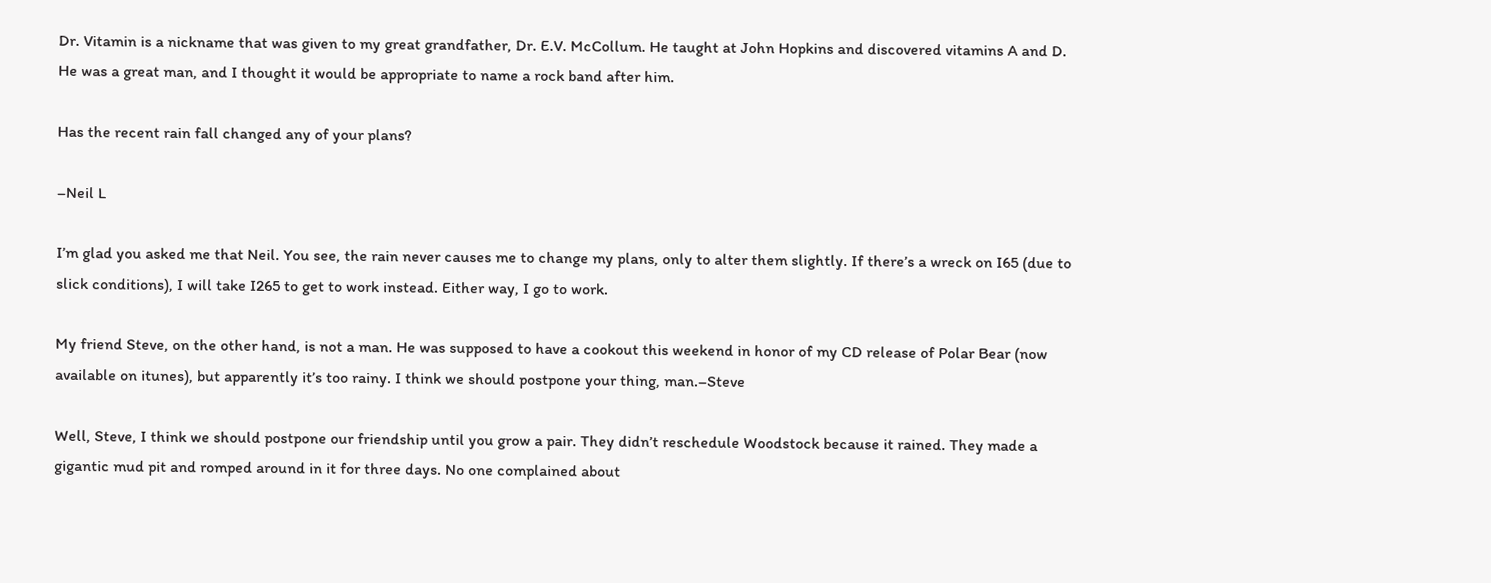Dr. Vitamin is a nickname that was given to my great grandfather, Dr. E.V. McCollum. He taught at John Hopkins and discovered vitamins A and D. He was a great man, and I thought it would be appropriate to name a rock band after him.

Has the recent rain fall changed any of your plans?

–Neil L

I’m glad you asked me that Neil. You see, the rain never causes me to change my plans, only to alter them slightly. If there’s a wreck on I65 (due to slick conditions), I will take I265 to get to work instead. Either way, I go to work.

My friend Steve, on the other hand, is not a man. He was supposed to have a cookout this weekend in honor of my CD release of Polar Bear (now available on itunes), but apparently it’s too rainy. I think we should postpone your thing, man.–Steve

Well, Steve, I think we should postpone our friendship until you grow a pair. They didn’t reschedule Woodstock because it rained. They made a gigantic mud pit and romped around in it for three days. No one complained about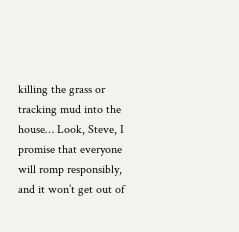killing the grass or tracking mud into the house… Look, Steve, I promise that everyone will romp responsibly, and it won’t get out of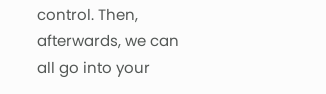control. Then, afterwards, we can all go into your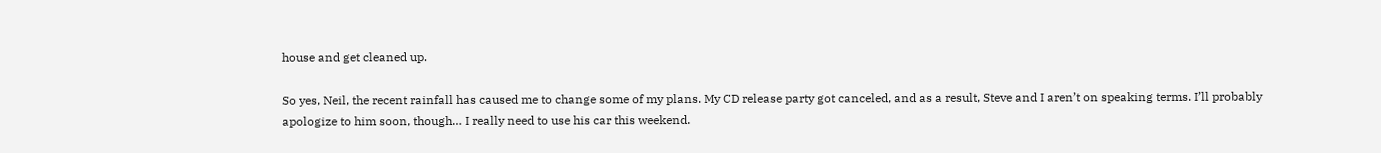house and get cleaned up.

So yes, Neil, the recent rainfall has caused me to change some of my plans. My CD release party got canceled, and as a result, Steve and I aren’t on speaking terms. I’ll probably apologize to him soon, though… I really need to use his car this weekend.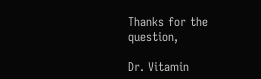Thanks for the question,

Dr. Vitamin